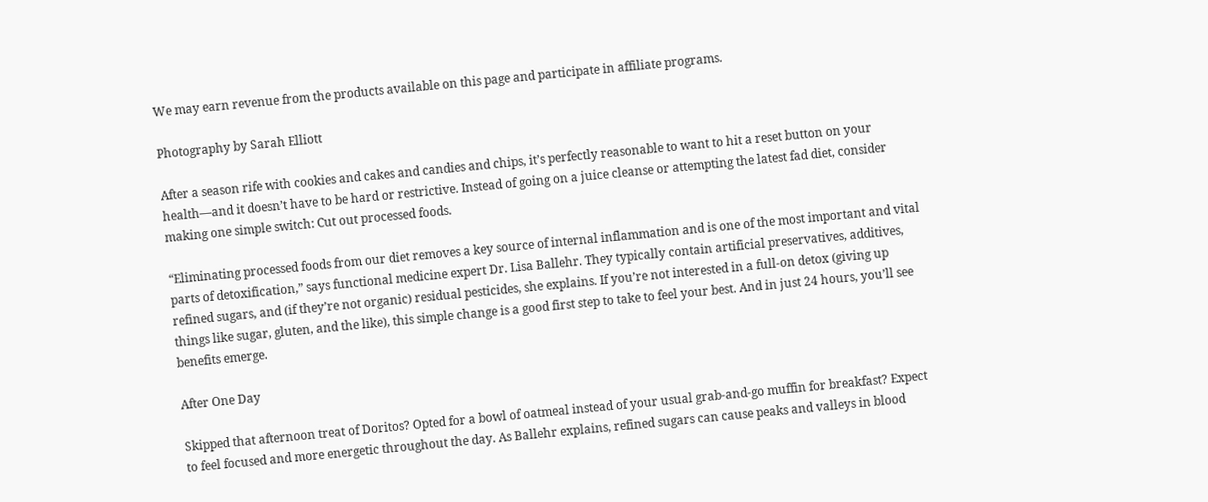We may earn revenue from the products available on this page and participate in affiliate programs.

Photography by Sarah Elliott

After a season rife with cookies and cakes and candies and chips, it’s perfectly reasonable to want to hit a reset button on your health—and it doesn’t have to be hard or restrictive. Instead of going on a juice cleanse or attempting the latest fad diet, consider making one simple switch: Cut out processed foods.

“Eliminating processed foods from our diet removes a key source of internal inflammation and is one of the most important and vital parts of detoxification,” says functional medicine expert Dr. Lisa Ballehr. They typically contain artificial preservatives, additives, refined sugars, and (if they’re not organic) residual pesticides, she explains. If you’re not interested in a full-on detox (giving up things like sugar, gluten, and the like), this simple change is a good first step to take to feel your best. And in just 24 hours, you’ll see benefits emerge.

After One Day

Skipped that afternoon treat of Doritos? Opted for a bowl of oatmeal instead of your usual grab-and-go muffin for breakfast? Expect to feel focused and more energetic throughout the day. As Ballehr explains, refined sugars can cause peaks and valleys in blood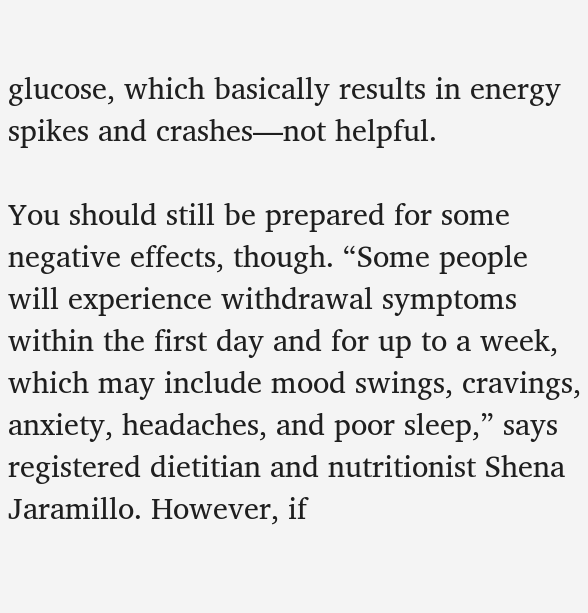glucose, which basically results in energy spikes and crashes—not helpful.

You should still be prepared for some negative effects, though. “Some people will experience withdrawal symptoms within the first day and for up to a week, which may include mood swings, cravings, anxiety, headaches, and poor sleep,” says registered dietitian and nutritionist Shena Jaramillo. However, if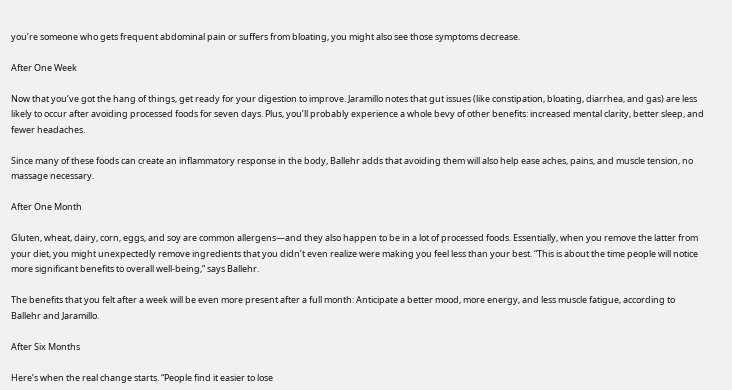you’re someone who gets frequent abdominal pain or suffers from bloating, you might also see those symptoms decrease.

After One Week

Now that you’ve got the hang of things, get ready for your digestion to improve. Jaramillo notes that gut issues (like constipation, bloating, diarrhea, and gas) are less likely to occur after avoiding processed foods for seven days. Plus, you’ll probably experience a whole bevy of other benefits: increased mental clarity, better sleep, and fewer headaches.

Since many of these foods can create an inflammatory response in the body, Ballehr adds that avoiding them will also help ease aches, pains, and muscle tension, no massage necessary.

After One Month

Gluten, wheat, dairy, corn, eggs, and soy are common allergens—and they also happen to be in a lot of processed foods. Essentially, when you remove the latter from your diet, you might unexpectedly remove ingredients that you didn’t even realize were making you feel less than your best. “This is about the time people will notice more significant benefits to overall well-being,” says Ballehr.

The benefits that you felt after a week will be even more present after a full month: Anticipate a better mood, more energy, and less muscle fatigue, according to Ballehr and Jaramillo.

After Six Months

Here’s when the real change starts. “People find it easier to lose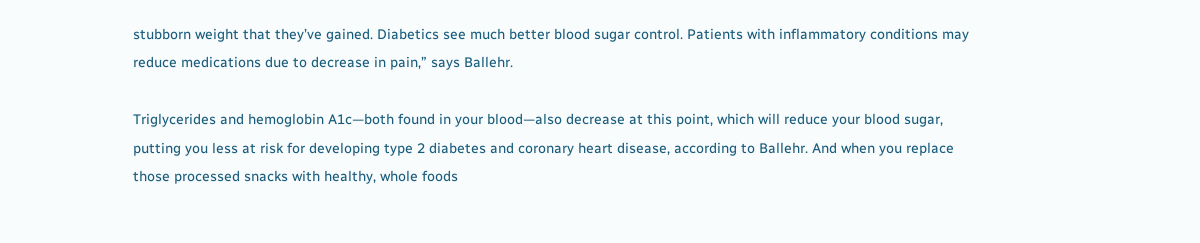stubborn weight that they’ve gained. Diabetics see much better blood sugar control. Patients with inflammatory conditions may reduce medications due to decrease in pain,” says Ballehr.

Triglycerides and hemoglobin A1c—both found in your blood—also decrease at this point, which will reduce your blood sugar, putting you less at risk for developing type 2 diabetes and coronary heart disease, according to Ballehr. And when you replace those processed snacks with healthy, whole foods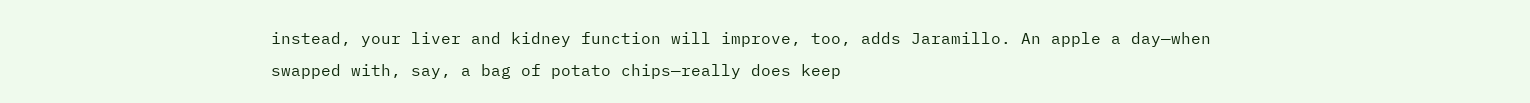instead, your liver and kidney function will improve, too, adds Jaramillo. An apple a day—when swapped with, say, a bag of potato chips—really does keep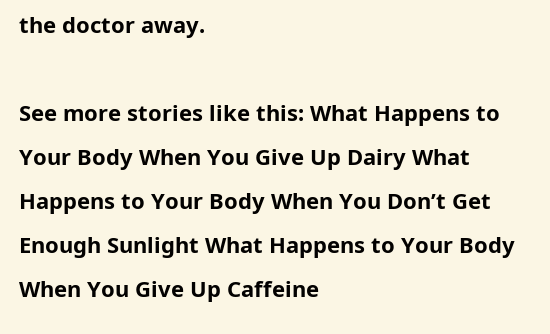the doctor away.

See more stories like this: What Happens to Your Body When You Give Up Dairy What Happens to Your Body When You Don’t Get Enough Sunlight What Happens to Your Body When You Give Up Caffeine